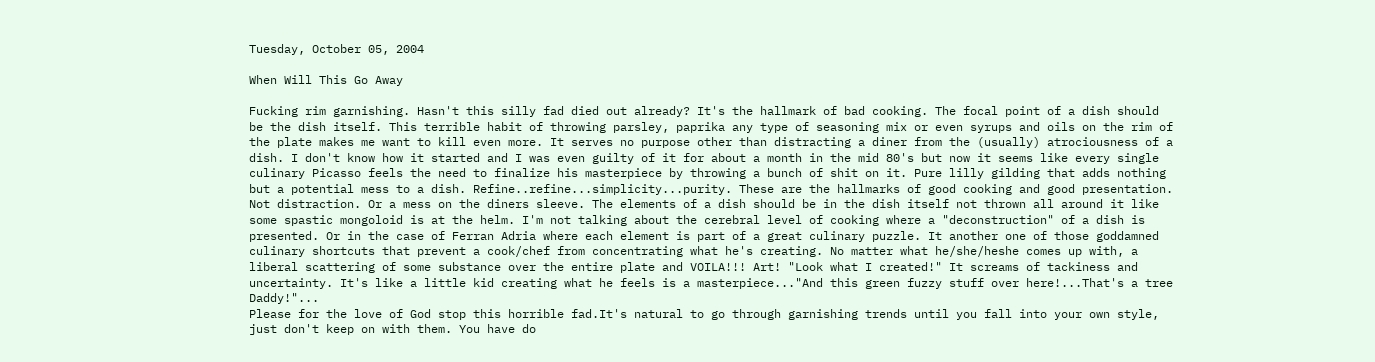Tuesday, October 05, 2004

When Will This Go Away

Fucking rim garnishing. Hasn't this silly fad died out already? It's the hallmark of bad cooking. The focal point of a dish should be the dish itself. This terrible habit of throwing parsley, paprika any type of seasoning mix or even syrups and oils on the rim of the plate makes me want to kill even more. It serves no purpose other than distracting a diner from the (usually) atrociousness of a dish. I don't know how it started and I was even guilty of it for about a month in the mid 80's but now it seems like every single culinary Picasso feels the need to finalize his masterpiece by throwing a bunch of shit on it. Pure lilly gilding that adds nothing but a potential mess to a dish. Refine..refine...simplicity...purity. These are the hallmarks of good cooking and good presentation. Not distraction. Or a mess on the diners sleeve. The elements of a dish should be in the dish itself not thrown all around it like some spastic mongoloid is at the helm. I'm not talking about the cerebral level of cooking where a "deconstruction" of a dish is presented. Or in the case of Ferran Adria where each element is part of a great culinary puzzle. It another one of those goddamned culinary shortcuts that prevent a cook/chef from concentrating what he's creating. No matter what he/she/heshe comes up with, a liberal scattering of some substance over the entire plate and VOILA!!! Art! "Look what I created!" It screams of tackiness and uncertainty. It's like a little kid creating what he feels is a masterpiece..."And this green fuzzy stuff over here!...That's a tree Daddy!"...
Please for the love of God stop this horrible fad.It's natural to go through garnishing trends until you fall into your own style, just don't keep on with them. You have do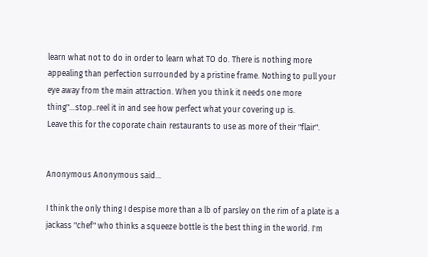learn what not to do in order to learn what TO do. There is nothing more appealing than perfection surrounded by a pristine frame. Nothing to pull your eye away from the main attraction. When you think it needs one more thing"...stop..reel it in and see how perfect what your covering up is.
Leave this for the coporate chain restaurants to use as more of their "flair".


Anonymous Anonymous said...

I think the only thing I despise more than a lb of parsley on the rim of a plate is a jackass "chef" who thinks a squeeze bottle is the best thing in the world. I'm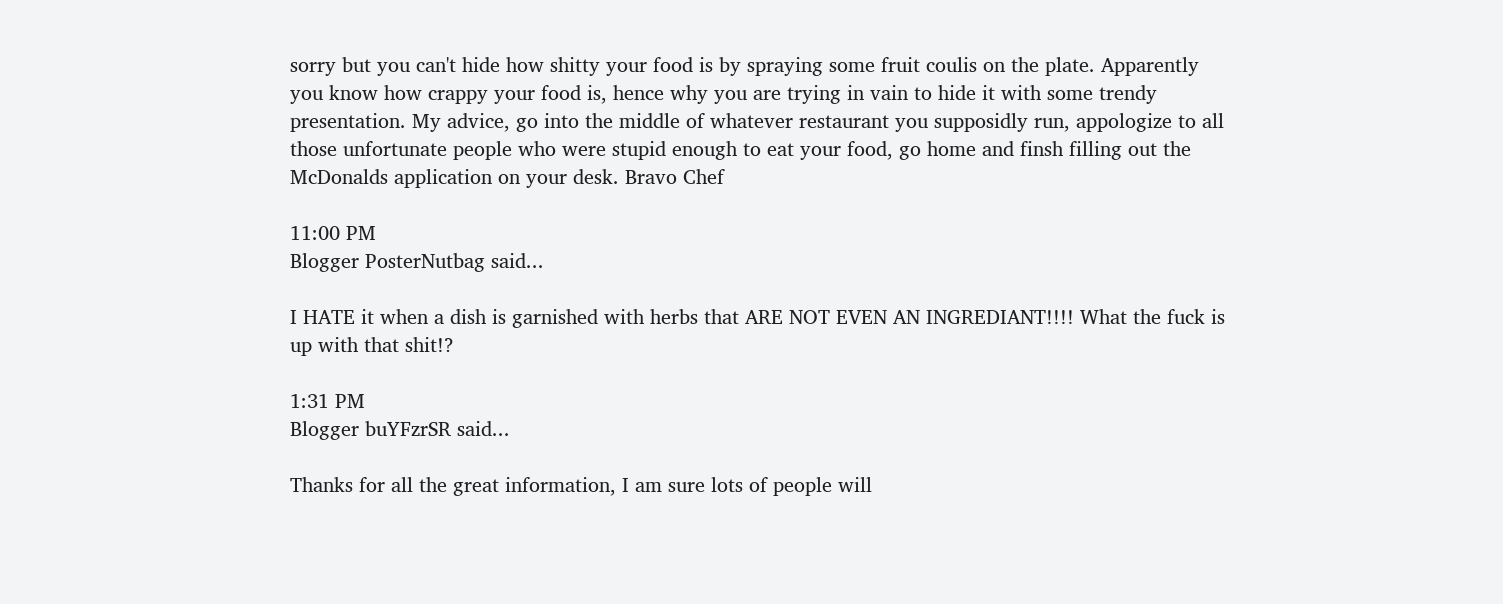sorry but you can't hide how shitty your food is by spraying some fruit coulis on the plate. Apparently you know how crappy your food is, hence why you are trying in vain to hide it with some trendy presentation. My advice, go into the middle of whatever restaurant you supposidly run, appologize to all those unfortunate people who were stupid enough to eat your food, go home and finsh filling out the McDonalds application on your desk. Bravo Chef

11:00 PM
Blogger PosterNutbag said...

I HATE it when a dish is garnished with herbs that ARE NOT EVEN AN INGREDIANT!!!! What the fuck is up with that shit!?

1:31 PM
Blogger buYFzrSR said...

Thanks for all the great information, I am sure lots of people will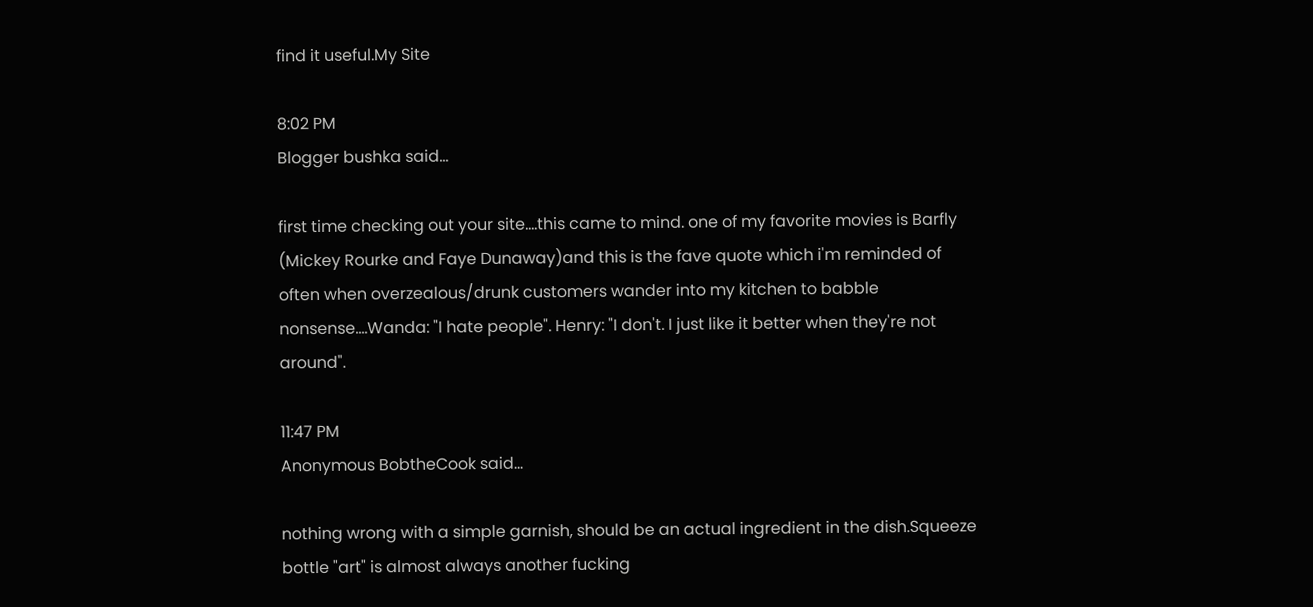find it useful.My Site

8:02 PM
Blogger bushka said...

first time checking out your site....this came to mind. one of my favorite movies is Barfly (Mickey Rourke and Faye Dunaway)and this is the fave quote which i'm reminded of often when overzealous/drunk customers wander into my kitchen to babble nonsense....Wanda: "I hate people". Henry: "I don't. I just like it better when they're not around".

11:47 PM
Anonymous BobtheCook said...

nothing wrong with a simple garnish, should be an actual ingredient in the dish.Squeeze bottle "art" is almost always another fucking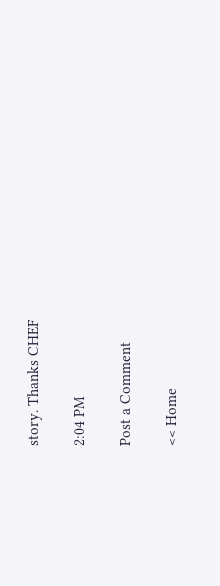story. Thanks CHEF

2:04 PM

Post a Comment

<< Home